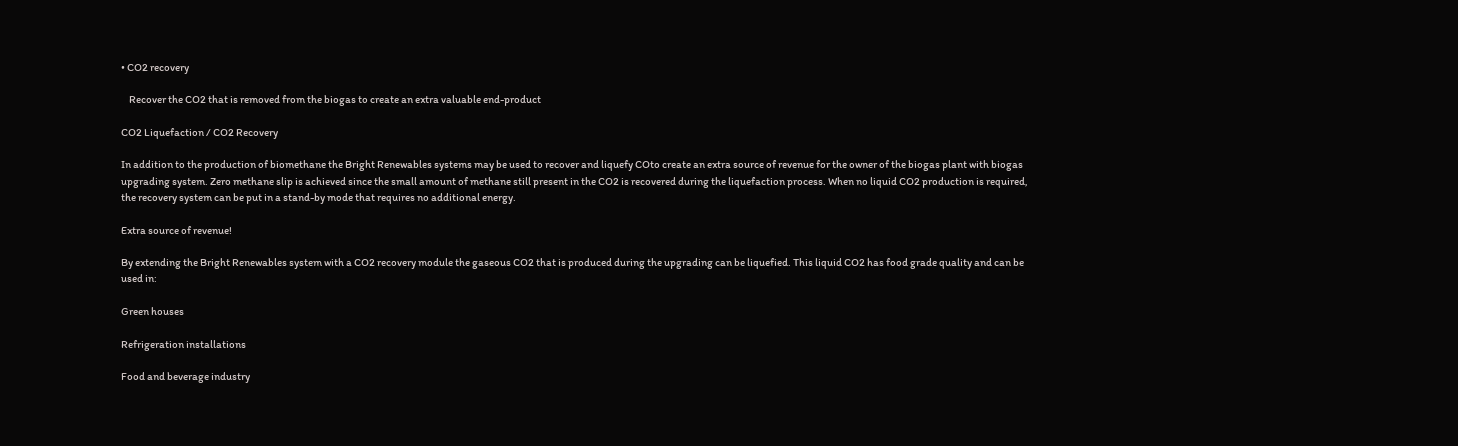• CO2 recovery

    Recover the CO2 that is removed from the biogas to create an extra valuable end-product

CO2 Liquefaction / CO2 Recovery

In addition to the production of biomethane the Bright Renewables systems may be used to recover and liquefy COto create an extra source of revenue for the owner of the biogas plant with biogas upgrading system. Zero methane slip is achieved since the small amount of methane still present in the CO2 is recovered during the liquefaction process. When no liquid CO2 production is required, the recovery system can be put in a stand-by mode that requires no additional energy.

Extra source of revenue!

By extending the Bright Renewables system with a CO2 recovery module the gaseous CO2 that is produced during the upgrading can be liquefied. This liquid CO2 has food grade quality and can be used in:

Green houses

Refrigeration installations

Food and beverage industry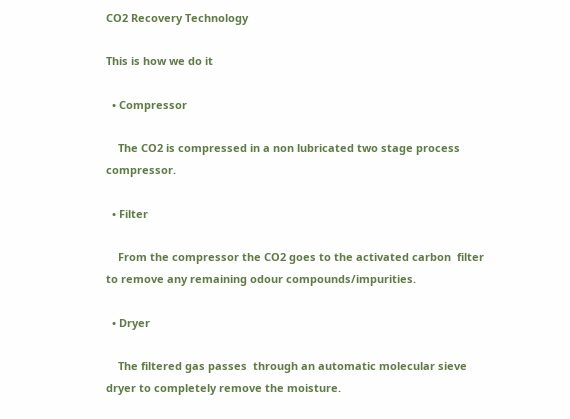CO2 Recovery Technology

This is how we do it

  • Compressor

    The CO2 is compressed in a non lubricated two stage process compressor.

  • Filter

    From the compressor the CO2 goes to the activated carbon  filter to remove any remaining odour compounds/impurities.

  • Dryer

    The filtered gas passes  through an automatic molecular sieve dryer to completely remove the moisture.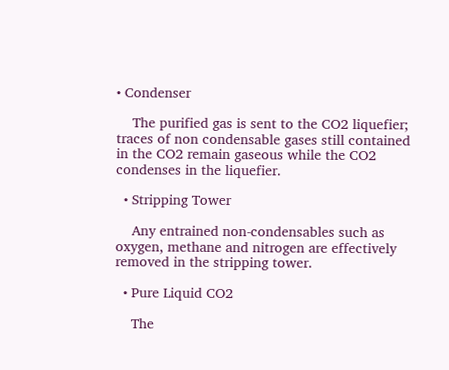• Condenser

    The purified gas is sent to the CO2 liquefier; traces of non condensable gases still contained in the CO2 remain gaseous while the CO2 condenses in the liquefier.

  • Stripping Tower

    Any entrained non-condensables such as oxygen, methane and nitrogen are effectively removed in the stripping tower.

  • Pure Liquid CO2

    The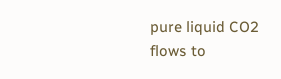pure liquid CO2 flows to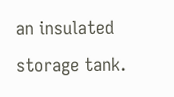an insulated storage tank.